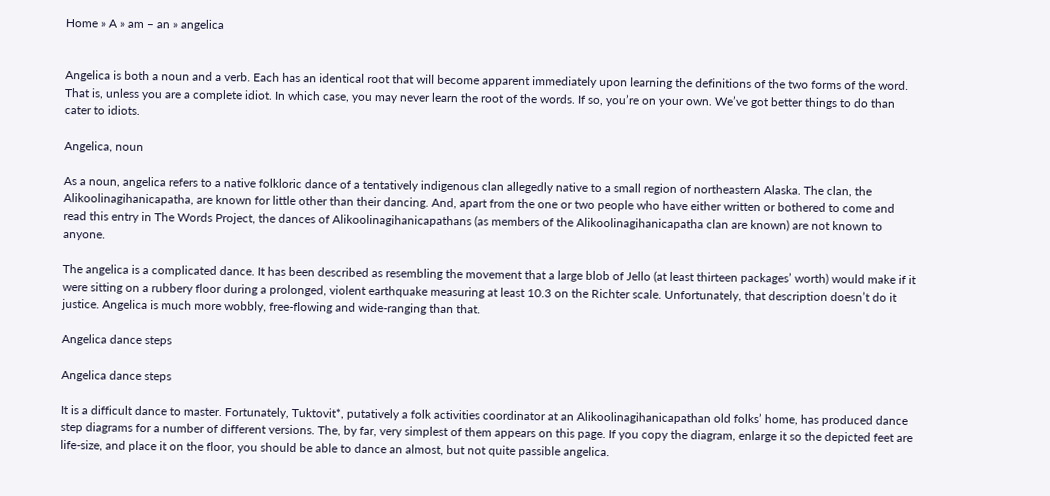Home » A » am – an » angelica


Angelica is both a noun and a verb. Each has an identical root that will become apparent immediately upon learning the definitions of the two forms of the word. That is, unless you are a complete idiot. In which case, you may never learn the root of the words. If so, you’re on your own. We’ve got better things to do than cater to idiots.

Angelica, noun

As a noun, angelica refers to a native folkloric dance of a tentatively indigenous clan allegedly native to a small region of northeastern Alaska. The clan, the Alikoolinagihanicapatha, are known for little other than their dancing. And, apart from the one or two people who have either written or bothered to come and read this entry in The Words Project, the dances of Alikoolinagihanicapathans (as members of the Alikoolinagihanicapatha clan are known) are not known to anyone.

The angelica is a complicated dance. It has been described as resembling the movement that a large blob of Jello (at least thirteen packages’ worth) would make if it were sitting on a rubbery floor during a prolonged, violent earthquake measuring at least 10.3 on the Richter scale. Unfortunately, that description doesn’t do it justice. Angelica is much more wobbly, free-flowing and wide-ranging than that.

Angelica dance steps

Angelica dance steps

It is a difficult dance to master. Fortunately, Tuktovit*, putatively a folk activities coordinator at an Alikoolinagihanicapathan old folks’ home, has produced dance step diagrams for a number of different versions. The, by far, very simplest of them appears on this page. If you copy the diagram, enlarge it so the depicted feet are life-size, and place it on the floor, you should be able to dance an almost, but not quite passible angelica.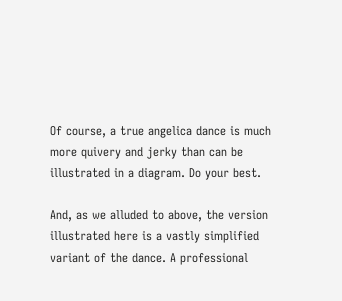Of course, a true angelica dance is much more quivery and jerky than can be illustrated in a diagram. Do your best.

And, as we alluded to above, the version illustrated here is a vastly simplified variant of the dance. A professional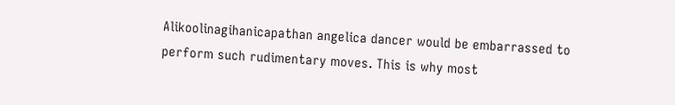Alikoolinagihanicapathan angelica dancer would be embarrassed to perform such rudimentary moves. This is why most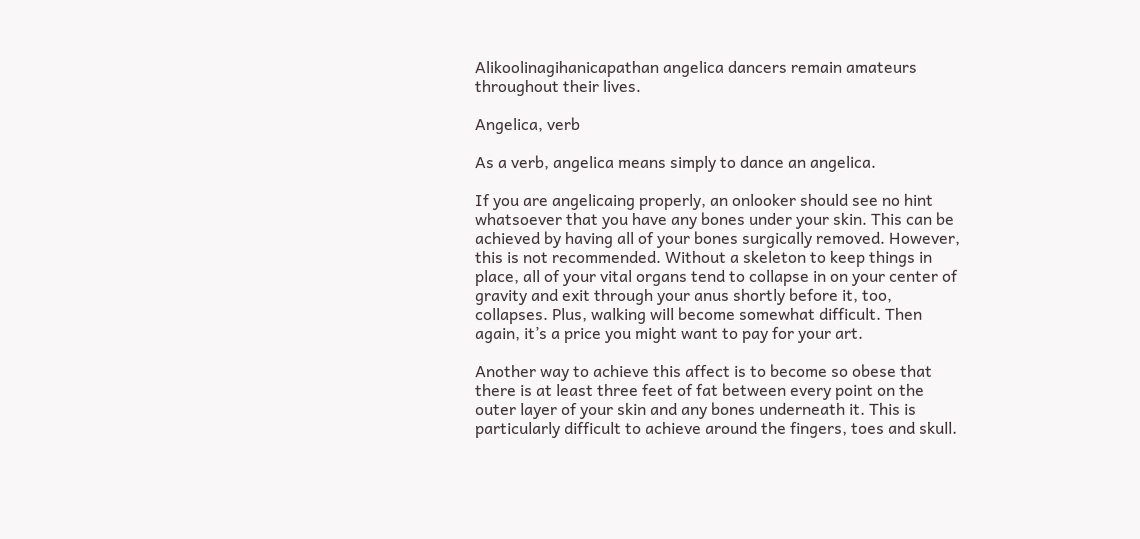Alikoolinagihanicapathan angelica dancers remain amateurs throughout their lives.

Angelica, verb

As a verb, angelica means simply to dance an angelica.

If you are angelicaing properly, an onlooker should see no hint whatsoever that you have any bones under your skin. This can be achieved by having all of your bones surgically removed. However, this is not recommended. Without a skeleton to keep things in place, all of your vital organs tend to collapse in on your center of gravity and exit through your anus shortly before it, too, collapses. Plus, walking will become somewhat difficult. Then again, it’s a price you might want to pay for your art.

Another way to achieve this affect is to become so obese that there is at least three feet of fat between every point on the outer layer of your skin and any bones underneath it. This is particularly difficult to achieve around the fingers, toes and skull.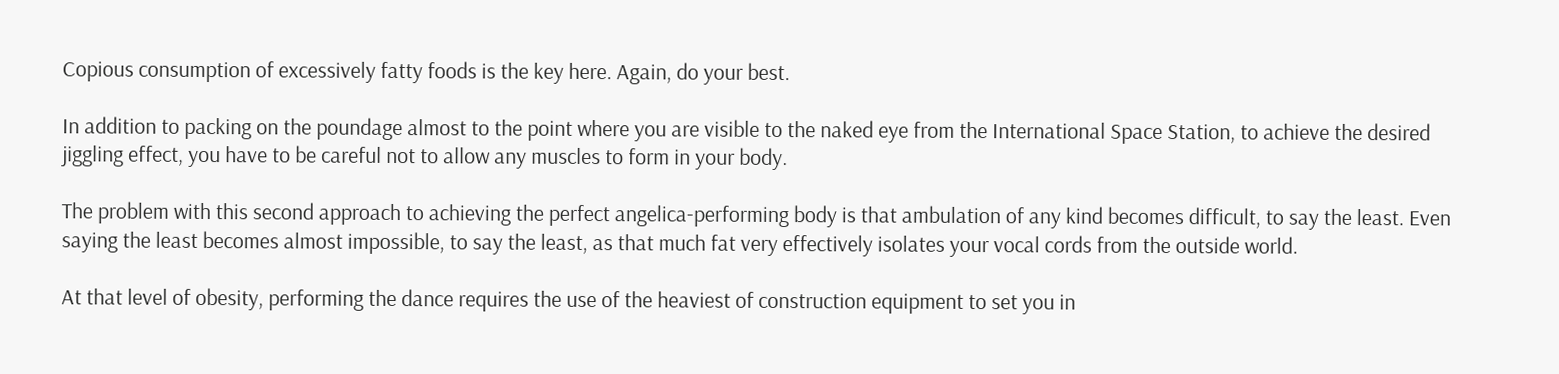Copious consumption of excessively fatty foods is the key here. Again, do your best.

In addition to packing on the poundage almost to the point where you are visible to the naked eye from the International Space Station, to achieve the desired jiggling effect, you have to be careful not to allow any muscles to form in your body.

The problem with this second approach to achieving the perfect angelica-performing body is that ambulation of any kind becomes difficult, to say the least. Even saying the least becomes almost impossible, to say the least, as that much fat very effectively isolates your vocal cords from the outside world.

At that level of obesity, performing the dance requires the use of the heaviest of construction equipment to set you in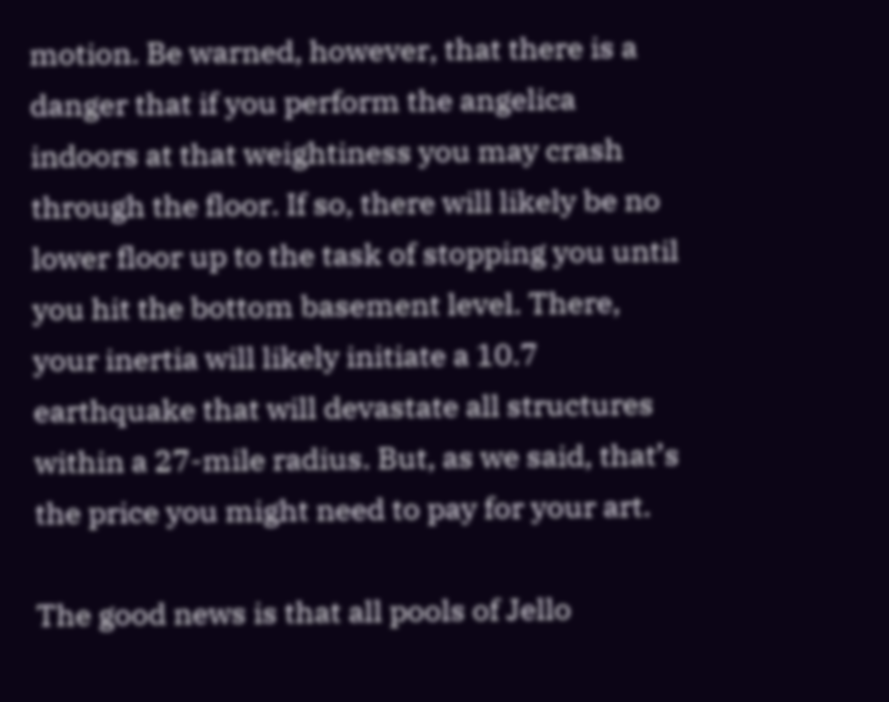motion. Be warned, however, that there is a danger that if you perform the angelica indoors at that weightiness you may crash through the floor. If so, there will likely be no lower floor up to the task of stopping you until you hit the bottom basement level. There, your inertia will likely initiate a 10.7 earthquake that will devastate all structures within a 27-mile radius. But, as we said, that’s the price you might need to pay for your art.

The good news is that all pools of Jello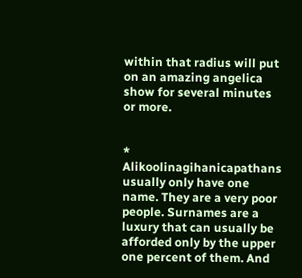within that radius will put on an amazing angelica show for several minutes or more.


* Alikoolinagihanicapathans usually only have one name. They are a very poor people. Surnames are a luxury that can usually be afforded only by the upper one percent of them. And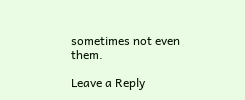sometimes not even them.

Leave a Reply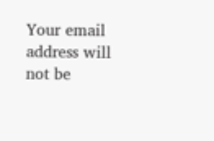Your email address will not be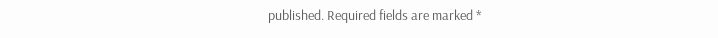published. Required fields are marked *